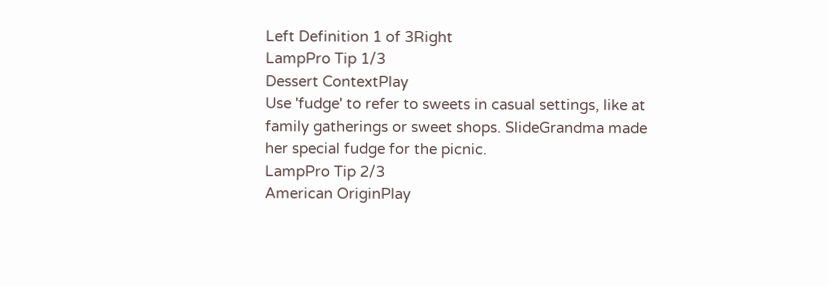Left Definition 1 of 3Right
LampPro Tip 1/3
Dessert ContextPlay
Use 'fudge' to refer to sweets in casual settings, like at family gatherings or sweet shops. SlideGrandma made her special fudge for the picnic.
LampPro Tip 2/3
American OriginPlay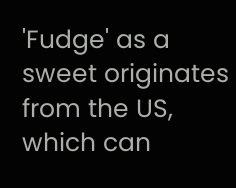'Fudge' as a sweet originates from the US, which can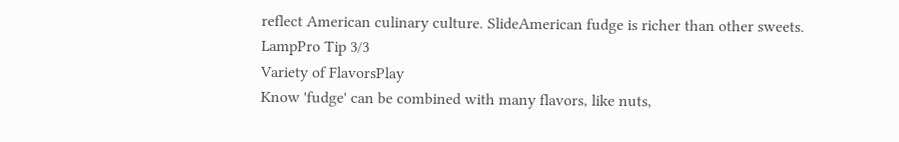reflect American culinary culture. SlideAmerican fudge is richer than other sweets.
LampPro Tip 3/3
Variety of FlavorsPlay
Know 'fudge' can be combined with many flavors, like nuts,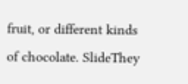fruit, or different kinds of chocolate. SlideThey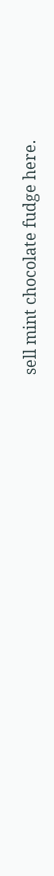sell mint chocolate fudge here.